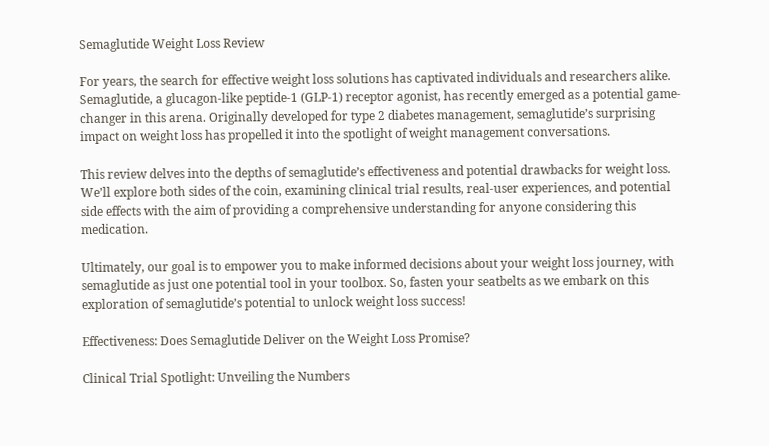Semaglutide Weight Loss Review

For years, the search for effective weight loss solutions has captivated individuals and researchers alike. Semaglutide, a glucagon-like peptide-1 (GLP-1) receptor agonist, has recently emerged as a potential game-changer in this arena. Originally developed for type 2 diabetes management, semaglutide’s surprising impact on weight loss has propelled it into the spotlight of weight management conversations.

This review delves into the depths of semaglutide’s effectiveness and potential drawbacks for weight loss. We’ll explore both sides of the coin, examining clinical trial results, real-user experiences, and potential side effects with the aim of providing a comprehensive understanding for anyone considering this medication.

Ultimately, our goal is to empower you to make informed decisions about your weight loss journey, with semaglutide as just one potential tool in your toolbox. So, fasten your seatbelts as we embark on this exploration of semaglutide’s potential to unlock weight loss success!

Effectiveness: Does Semaglutide Deliver on the Weight Loss Promise?

Clinical Trial Spotlight: Unveiling the Numbers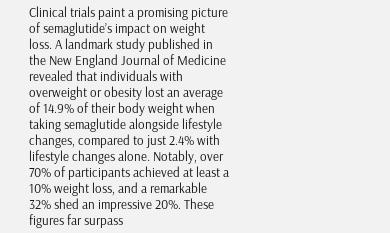Clinical trials paint a promising picture of semaglutide’s impact on weight loss. A landmark study published in the New England Journal of Medicine revealed that individuals with overweight or obesity lost an average of 14.9% of their body weight when taking semaglutide alongside lifestyle changes, compared to just 2.4% with lifestyle changes alone. Notably, over 70% of participants achieved at least a 10% weight loss, and a remarkable 32% shed an impressive 20%. These figures far surpass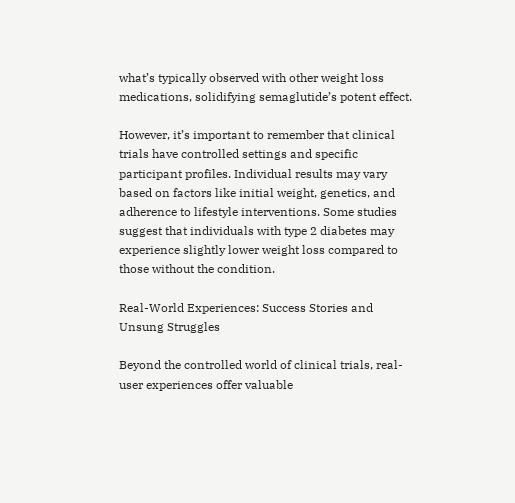what’s typically observed with other weight loss medications, solidifying semaglutide’s potent effect.

However, it’s important to remember that clinical trials have controlled settings and specific participant profiles. Individual results may vary based on factors like initial weight, genetics, and adherence to lifestyle interventions. Some studies suggest that individuals with type 2 diabetes may experience slightly lower weight loss compared to those without the condition.

Real-World Experiences: Success Stories and Unsung Struggles

Beyond the controlled world of clinical trials, real-user experiences offer valuable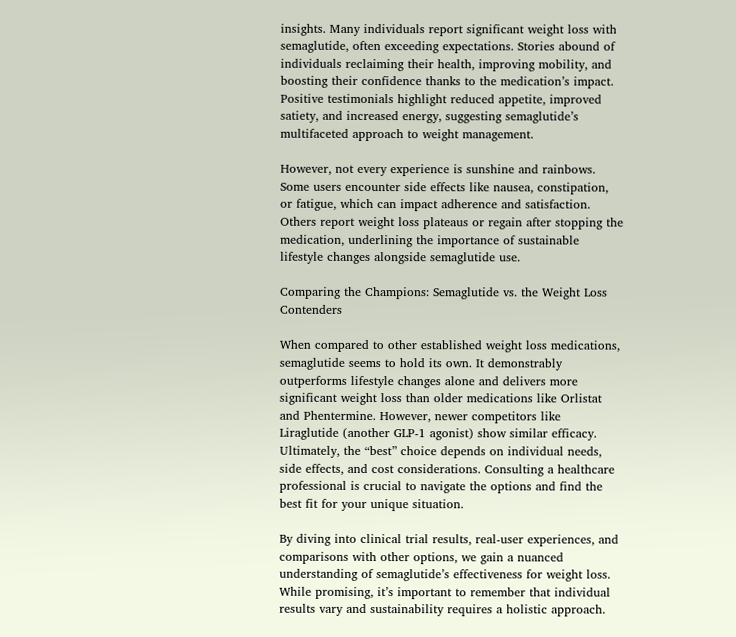insights. Many individuals report significant weight loss with semaglutide, often exceeding expectations. Stories abound of individuals reclaiming their health, improving mobility, and boosting their confidence thanks to the medication’s impact. Positive testimonials highlight reduced appetite, improved satiety, and increased energy, suggesting semaglutide’s multifaceted approach to weight management.

However, not every experience is sunshine and rainbows. Some users encounter side effects like nausea, constipation, or fatigue, which can impact adherence and satisfaction. Others report weight loss plateaus or regain after stopping the medication, underlining the importance of sustainable lifestyle changes alongside semaglutide use.

Comparing the Champions: Semaglutide vs. the Weight Loss Contenders

When compared to other established weight loss medications, semaglutide seems to hold its own. It demonstrably outperforms lifestyle changes alone and delivers more significant weight loss than older medications like Orlistat and Phentermine. However, newer competitors like Liraglutide (another GLP-1 agonist) show similar efficacy. Ultimately, the “best” choice depends on individual needs, side effects, and cost considerations. Consulting a healthcare professional is crucial to navigate the options and find the best fit for your unique situation.

By diving into clinical trial results, real-user experiences, and comparisons with other options, we gain a nuanced understanding of semaglutide’s effectiveness for weight loss. While promising, it’s important to remember that individual results vary and sustainability requires a holistic approach.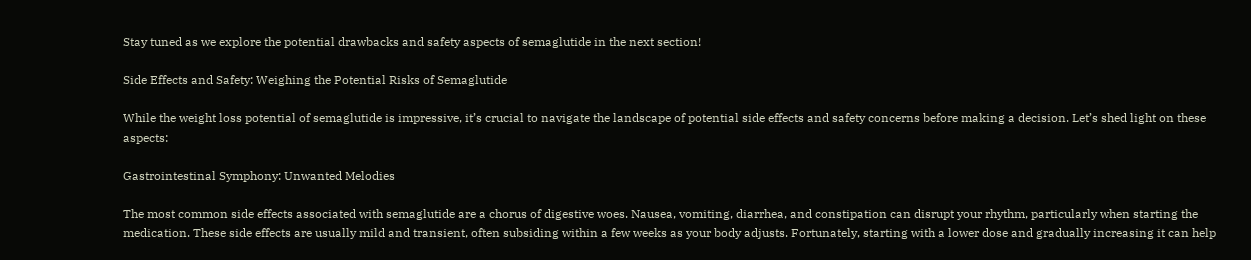Stay tuned as we explore the potential drawbacks and safety aspects of semaglutide in the next section!

Side Effects and Safety: Weighing the Potential Risks of Semaglutide

While the weight loss potential of semaglutide is impressive, it’s crucial to navigate the landscape of potential side effects and safety concerns before making a decision. Let’s shed light on these aspects:

Gastrointestinal Symphony: Unwanted Melodies

The most common side effects associated with semaglutide are a chorus of digestive woes. Nausea, vomiting, diarrhea, and constipation can disrupt your rhythm, particularly when starting the medication. These side effects are usually mild and transient, often subsiding within a few weeks as your body adjusts. Fortunately, starting with a lower dose and gradually increasing it can help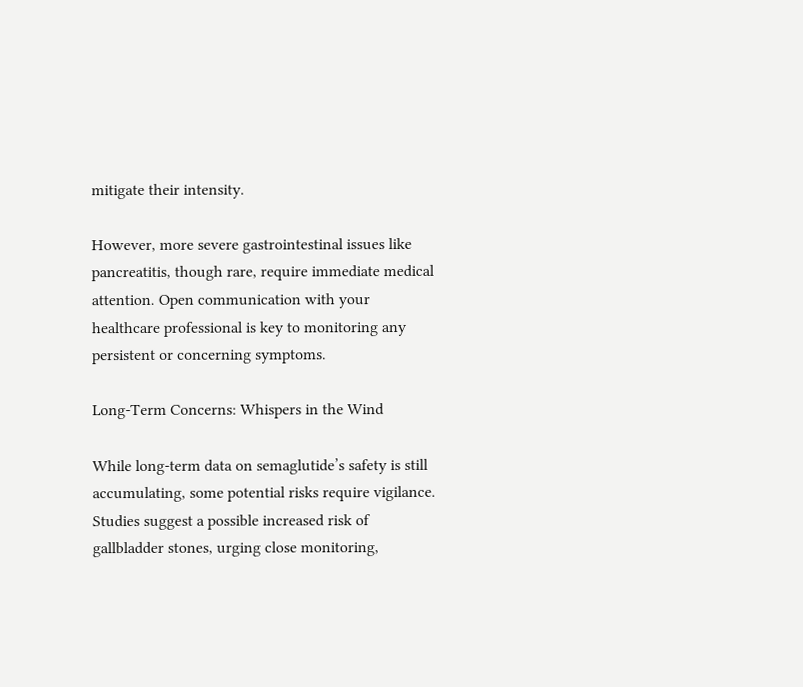mitigate their intensity.

However, more severe gastrointestinal issues like pancreatitis, though rare, require immediate medical attention. Open communication with your healthcare professional is key to monitoring any persistent or concerning symptoms.

Long-Term Concerns: Whispers in the Wind

While long-term data on semaglutide’s safety is still accumulating, some potential risks require vigilance. Studies suggest a possible increased risk of gallbladder stones, urging close monitoring,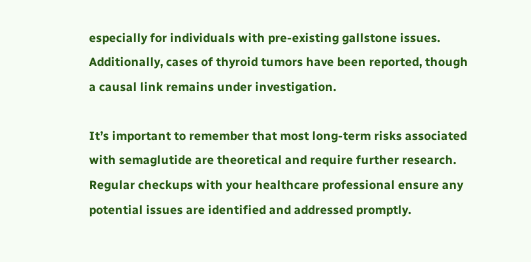especially for individuals with pre-existing gallstone issues. Additionally, cases of thyroid tumors have been reported, though a causal link remains under investigation.

It’s important to remember that most long-term risks associated with semaglutide are theoretical and require further research. Regular checkups with your healthcare professional ensure any potential issues are identified and addressed promptly.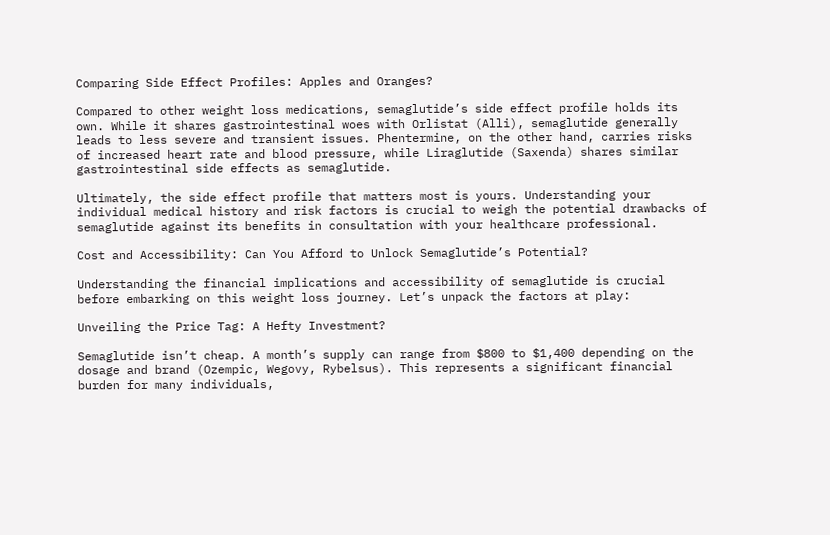Comparing Side Effect Profiles: Apples and Oranges?

Compared to other weight loss medications, semaglutide’s side effect profile holds its own. While it shares gastrointestinal woes with Orlistat (Alli), semaglutide generally leads to less severe and transient issues. Phentermine, on the other hand, carries risks of increased heart rate and blood pressure, while Liraglutide (Saxenda) shares similar gastrointestinal side effects as semaglutide.

Ultimately, the side effect profile that matters most is yours. Understanding your individual medical history and risk factors is crucial to weigh the potential drawbacks of semaglutide against its benefits in consultation with your healthcare professional.

Cost and Accessibility: Can You Afford to Unlock Semaglutide’s Potential?

Understanding the financial implications and accessibility of semaglutide is crucial before embarking on this weight loss journey. Let’s unpack the factors at play:

Unveiling the Price Tag: A Hefty Investment?

Semaglutide isn’t cheap. A month’s supply can range from $800 to $1,400 depending on the dosage and brand (Ozempic, Wegovy, Rybelsus). This represents a significant financial burden for many individuals,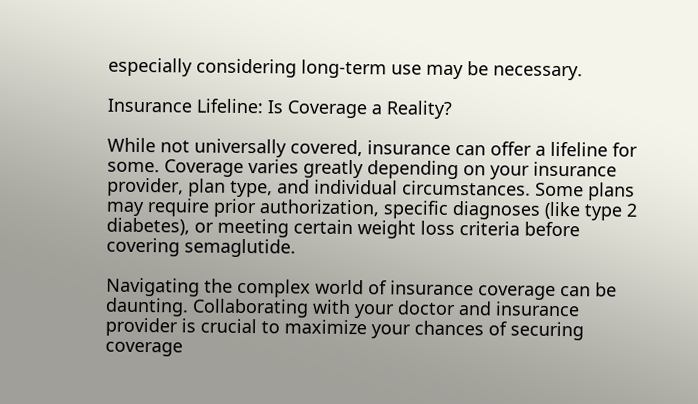especially considering long-term use may be necessary.

Insurance Lifeline: Is Coverage a Reality?

While not universally covered, insurance can offer a lifeline for some. Coverage varies greatly depending on your insurance provider, plan type, and individual circumstances. Some plans may require prior authorization, specific diagnoses (like type 2 diabetes), or meeting certain weight loss criteria before covering semaglutide.

Navigating the complex world of insurance coverage can be daunting. Collaborating with your doctor and insurance provider is crucial to maximize your chances of securing coverage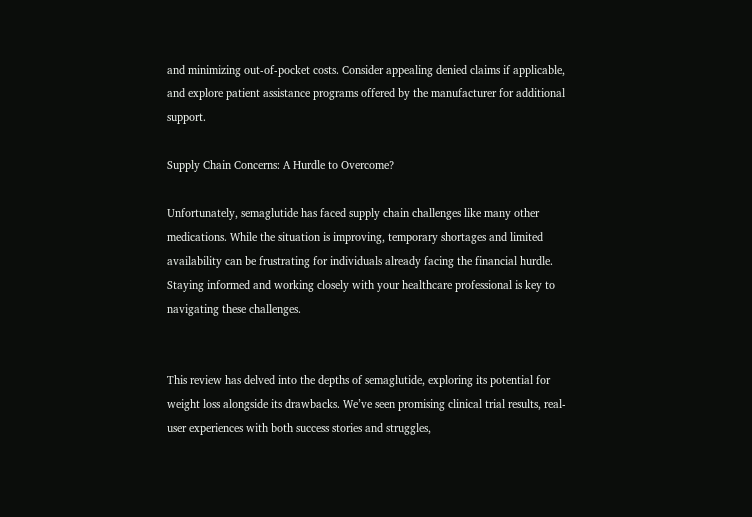and minimizing out-of-pocket costs. Consider appealing denied claims if applicable, and explore patient assistance programs offered by the manufacturer for additional support.

Supply Chain Concerns: A Hurdle to Overcome?

Unfortunately, semaglutide has faced supply chain challenges like many other medications. While the situation is improving, temporary shortages and limited availability can be frustrating for individuals already facing the financial hurdle. Staying informed and working closely with your healthcare professional is key to navigating these challenges.


This review has delved into the depths of semaglutide, exploring its potential for weight loss alongside its drawbacks. We’ve seen promising clinical trial results, real-user experiences with both success stories and struggles,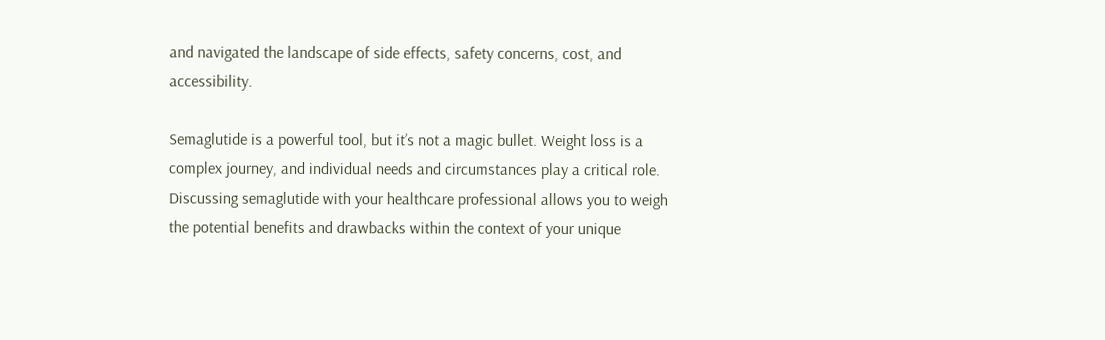and navigated the landscape of side effects, safety concerns, cost, and accessibility.

Semaglutide is a powerful tool, but it’s not a magic bullet. Weight loss is a complex journey, and individual needs and circumstances play a critical role. Discussing semaglutide with your healthcare professional allows you to weigh the potential benefits and drawbacks within the context of your unique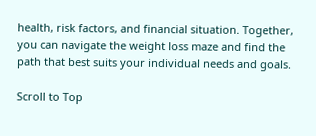health, risk factors, and financial situation. Together, you can navigate the weight loss maze and find the path that best suits your individual needs and goals.

Scroll to Top